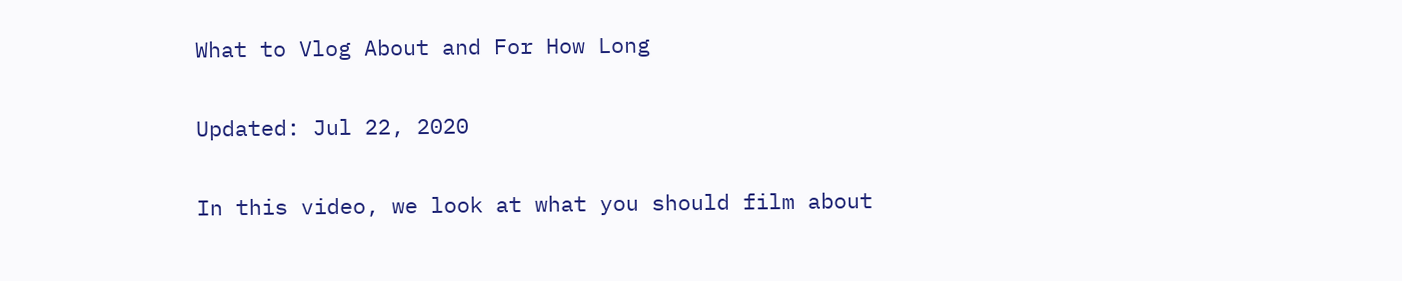What to Vlog About and For How Long

Updated: Jul 22, 2020

In this video, we look at what you should film about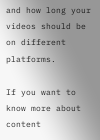and how long your videos should be on different platforms.

If you want to know more about content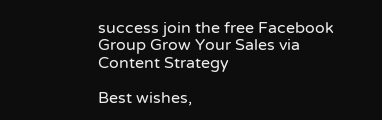success join the free Facebook Group Grow Your Sales via Content Strategy

Best wishes,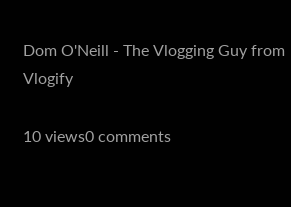Dom O'Neill - The Vlogging Guy from Vlogify

10 views0 comments